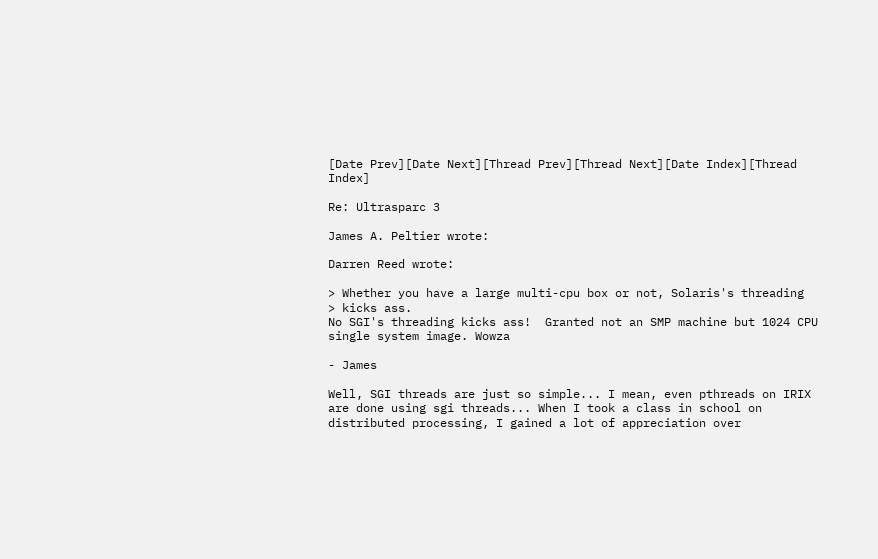[Date Prev][Date Next][Thread Prev][Thread Next][Date Index][Thread Index]

Re: Ultrasparc 3

James A. Peltier wrote:

Darren Reed wrote:

> Whether you have a large multi-cpu box or not, Solaris's threading
> kicks ass.
No SGI's threading kicks ass!  Granted not an SMP machine but 1024 CPU
single system image. Wowza

- James

Well, SGI threads are just so simple... I mean, even pthreads on IRIX are done using sgi threads... When I took a class in school on distributed processing, I gained a lot of appreciation over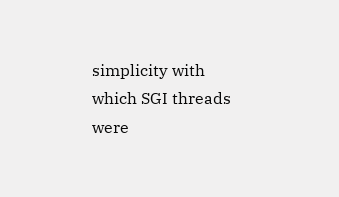simplicity with which SGI threads were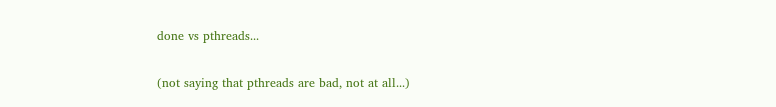done vs pthreads...

(not saying that pthreads are bad, not at all...)